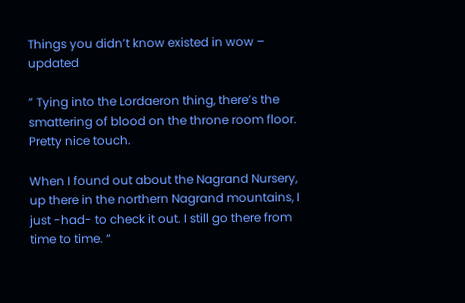Things you didn’t know existed in wow – updated

” Tying into the Lordaeron thing, there’s the smattering of blood on the throne room floor. Pretty nice touch.

When I found out about the Nagrand Nursery, up there in the northern Nagrand mountains, I just -had- to check it out. I still go there from time to time. “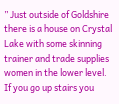” Just outside of Goldshire there is a house on Crystal Lake with some skinning trainer and trade supplies women in the lower level. If you go up stairs you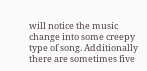will notice the music change into some creepy type of song. Additionally there are sometimes five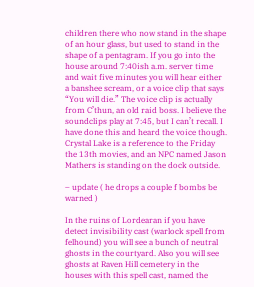children there who now stand in the shape of an hour glass, but used to stand in the shape of a pentagram. If you go into the house around 7:40ish a.m. server time and wait five minutes you will hear either a banshee scream, or a voice clip that says “You will die.” The voice clip is actually from C’thun, an old raid boss. I believe the soundclips play at 7:45, but I can’t recall. I have done this and heard the voice though. Crystal Lake is a reference to the Friday the 13th movies, and an NPC named Jason Mathers is standing on the dock outside.

– update ( he drops a couple f bombs be warned )

In the ruins of Lordearan if you have detect invisibility cast (warlock spell from felhound) you will see a bunch of neutral ghosts in the courtyard. Also you will see ghosts at Raven Hill cemetery in the houses with this spell cast, named the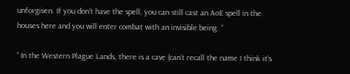unforgiven. If you don’t have the spell, you can still cast an AoE spell in the houses here and you will enter combat with an invisible being. “

” In the Western Plague Lands, there is a cave (can’t recall the name I think it’s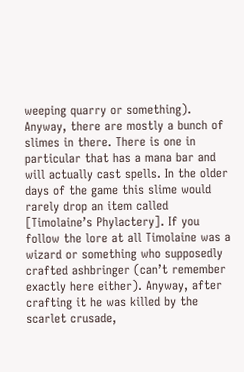weeping quarry or something). Anyway, there are mostly a bunch of slimes in there. There is one in particular that has a mana bar and will actually cast spells. In the older days of the game this slime would rarely drop an item called [Timolaine’s Phylactery]. If you follow the lore at all Timolaine was a wizard or something who supposedly crafted ashbringer (can’t remember exactly here either). Anyway, after crafting it he was killed by the scarlet crusade,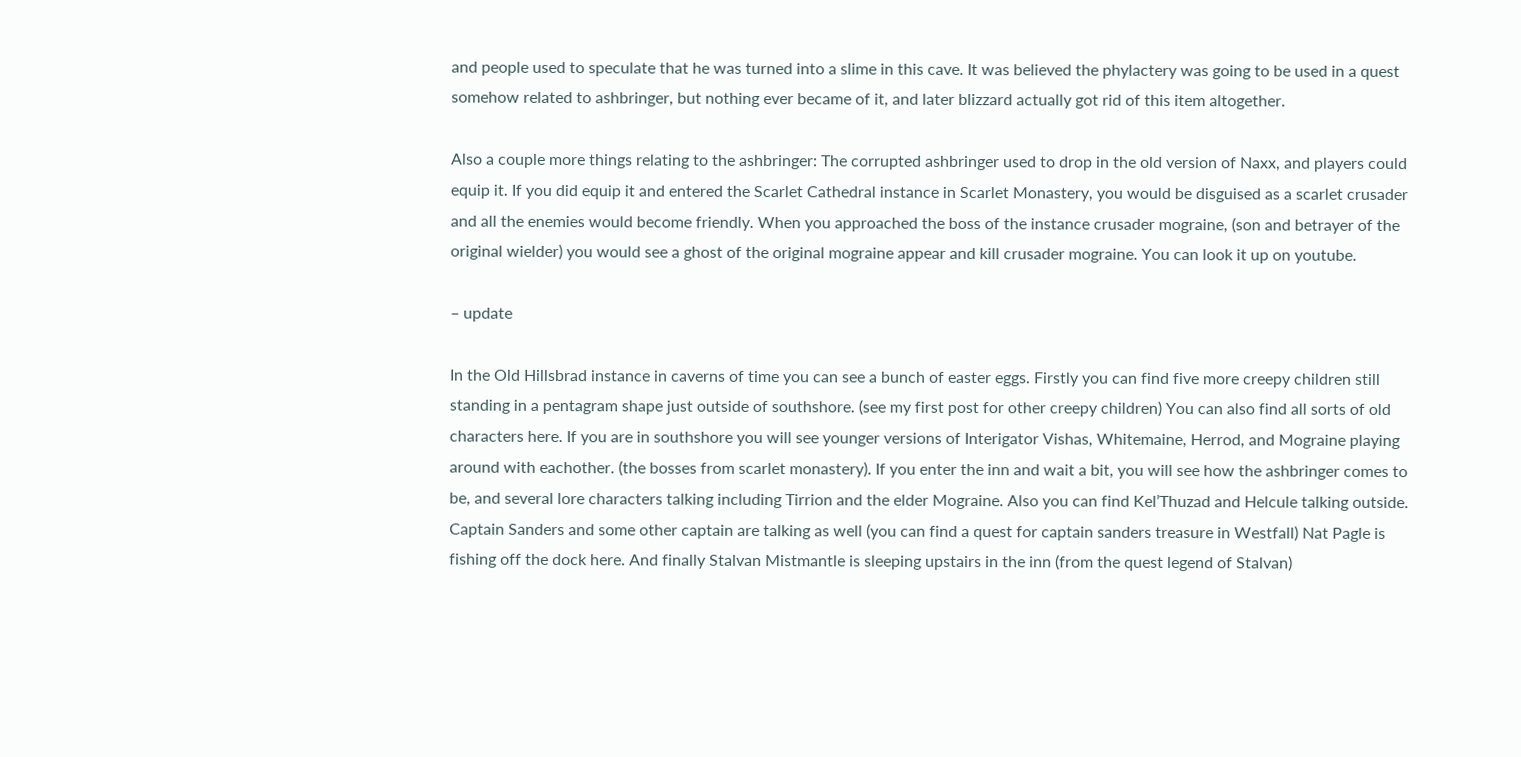and people used to speculate that he was turned into a slime in this cave. It was believed the phylactery was going to be used in a quest somehow related to ashbringer, but nothing ever became of it, and later blizzard actually got rid of this item altogether.

Also a couple more things relating to the ashbringer: The corrupted ashbringer used to drop in the old version of Naxx, and players could equip it. If you did equip it and entered the Scarlet Cathedral instance in Scarlet Monastery, you would be disguised as a scarlet crusader and all the enemies would become friendly. When you approached the boss of the instance crusader mograine, (son and betrayer of the original wielder) you would see a ghost of the original mograine appear and kill crusader mograine. You can look it up on youtube.

– update

In the Old Hillsbrad instance in caverns of time you can see a bunch of easter eggs. Firstly you can find five more creepy children still standing in a pentagram shape just outside of southshore. (see my first post for other creepy children) You can also find all sorts of old characters here. If you are in southshore you will see younger versions of Interigator Vishas, Whitemaine, Herrod, and Mograine playing around with eachother. (the bosses from scarlet monastery). If you enter the inn and wait a bit, you will see how the ashbringer comes to be, and several lore characters talking including Tirrion and the elder Mograine. Also you can find Kel’Thuzad and Helcule talking outside. Captain Sanders and some other captain are talking as well (you can find a quest for captain sanders treasure in Westfall) Nat Pagle is fishing off the dock here. And finally Stalvan Mistmantle is sleeping upstairs in the inn (from the quest legend of Stalvan)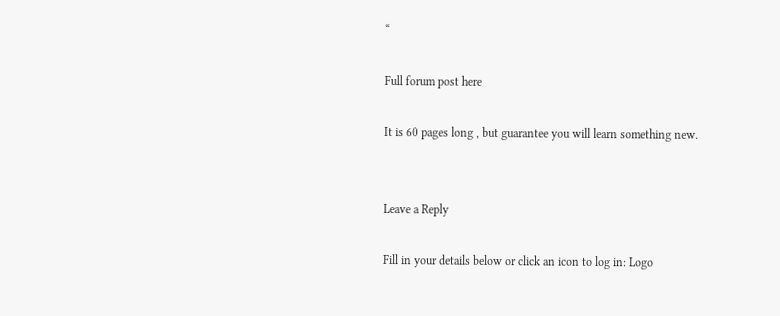“

Full forum post here

It is 60 pages long , but guarantee you will learn something new.


Leave a Reply

Fill in your details below or click an icon to log in: Logo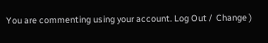You are commenting using your account. Log Out /  Change )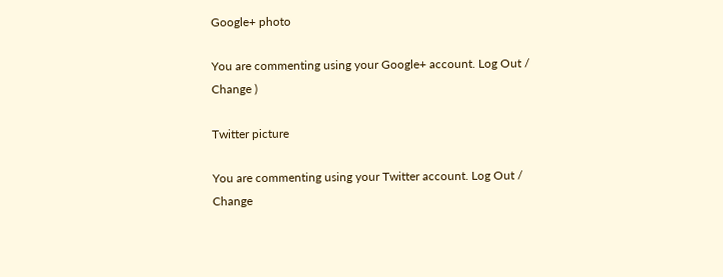Google+ photo

You are commenting using your Google+ account. Log Out /  Change )

Twitter picture

You are commenting using your Twitter account. Log Out /  Change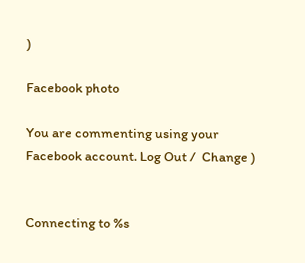)

Facebook photo

You are commenting using your Facebook account. Log Out /  Change )


Connecting to %s